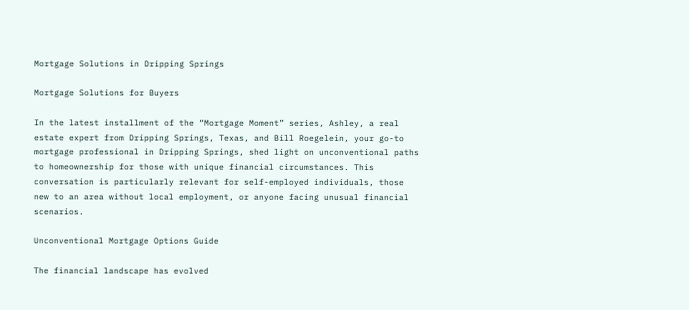Mortgage Solutions in Dripping Springs

Mortgage Solutions for Buyers

In the latest installment of the “Mortgage Moment” series, Ashley, a real estate expert from Dripping Springs, Texas, and Bill Roegelein, your go-to mortgage professional in Dripping Springs, shed light on unconventional paths to homeownership for those with unique financial circumstances. This conversation is particularly relevant for self-employed individuals, those new to an area without local employment, or anyone facing unusual financial scenarios.

Unconventional Mortgage Options Guide

The financial landscape has evolved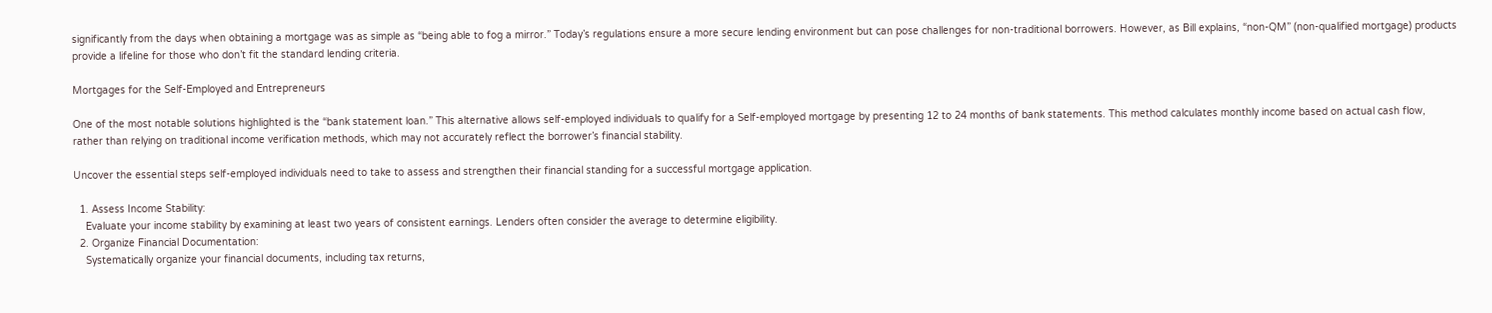significantly from the days when obtaining a mortgage was as simple as “being able to fog a mirror.” Today’s regulations ensure a more secure lending environment but can pose challenges for non-traditional borrowers. However, as Bill explains, “non-QM” (non-qualified mortgage) products provide a lifeline for those who don’t fit the standard lending criteria.

Mortgages for the Self-Employed and Entrepreneurs

One of the most notable solutions highlighted is the “bank statement loan.” This alternative allows self-employed individuals to qualify for a Self-employed mortgage by presenting 12 to 24 months of bank statements. This method calculates monthly income based on actual cash flow, rather than relying on traditional income verification methods, which may not accurately reflect the borrower’s financial stability.

Uncover the essential steps self-employed individuals need to take to assess and strengthen their financial standing for a successful mortgage application.

  1. Assess Income Stability:
    Evaluate your income stability by examining at least two years of consistent earnings. Lenders often consider the average to determine eligibility.
  2. Organize Financial Documentation:
    Systematically organize your financial documents, including tax returns,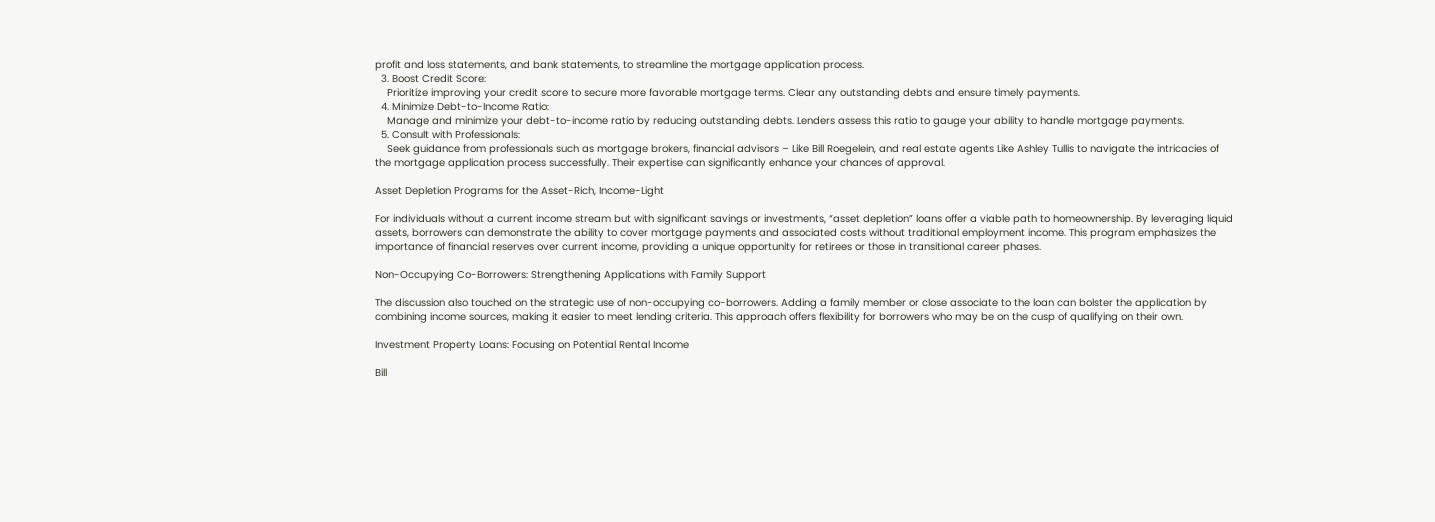profit and loss statements, and bank statements, to streamline the mortgage application process.
  3. Boost Credit Score:
    Prioritize improving your credit score to secure more favorable mortgage terms. Clear any outstanding debts and ensure timely payments.
  4. Minimize Debt-to-Income Ratio:
    Manage and minimize your debt-to-income ratio by reducing outstanding debts. Lenders assess this ratio to gauge your ability to handle mortgage payments.
  5. Consult with Professionals:
    Seek guidance from professionals such as mortgage brokers, financial advisors – Like Bill Roegelein, and real estate agents Like Ashley Tullis to navigate the intricacies of the mortgage application process successfully. Their expertise can significantly enhance your chances of approval.

Asset Depletion Programs for the Asset-Rich, Income-Light

For individuals without a current income stream but with significant savings or investments, “asset depletion” loans offer a viable path to homeownership. By leveraging liquid assets, borrowers can demonstrate the ability to cover mortgage payments and associated costs without traditional employment income. This program emphasizes the importance of financial reserves over current income, providing a unique opportunity for retirees or those in transitional career phases.

Non-Occupying Co-Borrowers: Strengthening Applications with Family Support

The discussion also touched on the strategic use of non-occupying co-borrowers. Adding a family member or close associate to the loan can bolster the application by combining income sources, making it easier to meet lending criteria. This approach offers flexibility for borrowers who may be on the cusp of qualifying on their own.

Investment Property Loans: Focusing on Potential Rental Income

Bill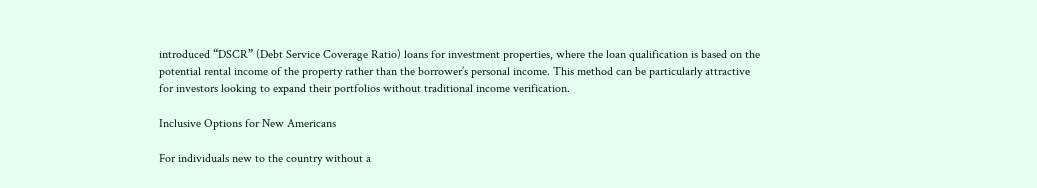introduced “DSCR” (Debt Service Coverage Ratio) loans for investment properties, where the loan qualification is based on the potential rental income of the property rather than the borrower’s personal income. This method can be particularly attractive for investors looking to expand their portfolios without traditional income verification.

Inclusive Options for New Americans

For individuals new to the country without a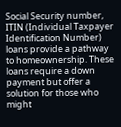Social Security number, ITIN (Individual Taxpayer Identification Number) loans provide a pathway to homeownership. These loans require a down payment but offer a solution for those who might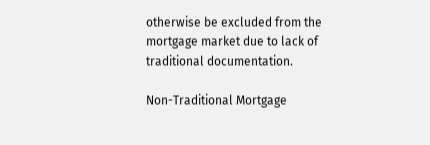otherwise be excluded from the mortgage market due to lack of traditional documentation.

Non-Traditional Mortgage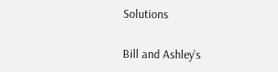Solutions

Bill and Ashley’s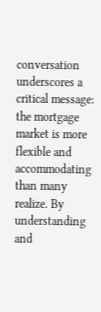conversation underscores a critical message: the mortgage market is more flexible and accommodating than many realize. By understanding and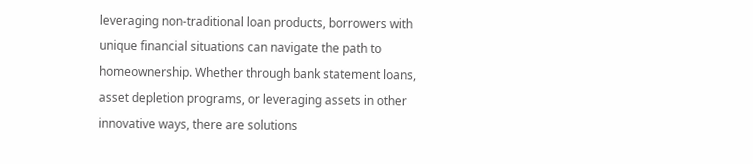leveraging non-traditional loan products, borrowers with unique financial situations can navigate the path to homeownership. Whether through bank statement loans, asset depletion programs, or leveraging assets in other innovative ways, there are solutions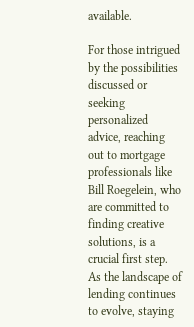available.

For those intrigued by the possibilities discussed or seeking personalized advice, reaching out to mortgage professionals like Bill Roegelein, who are committed to finding creative solutions, is a crucial first step. As the landscape of lending continues to evolve, staying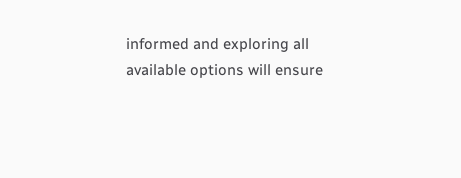informed and exploring all available options will ensure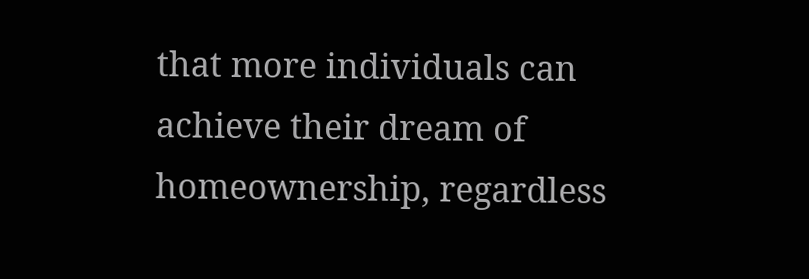that more individuals can achieve their dream of homeownership, regardless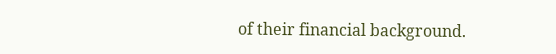of their financial background.